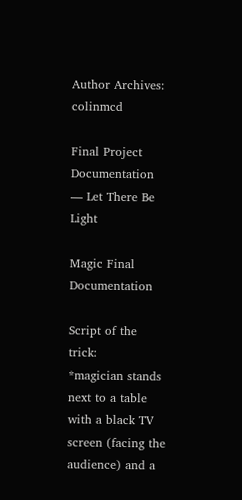Author Archives: colinmcd

Final Project Documentation — Let There Be Light

Magic Final Documentation

Script of the trick:
*magician stands next to a table with a black TV screen (facing the audience) and a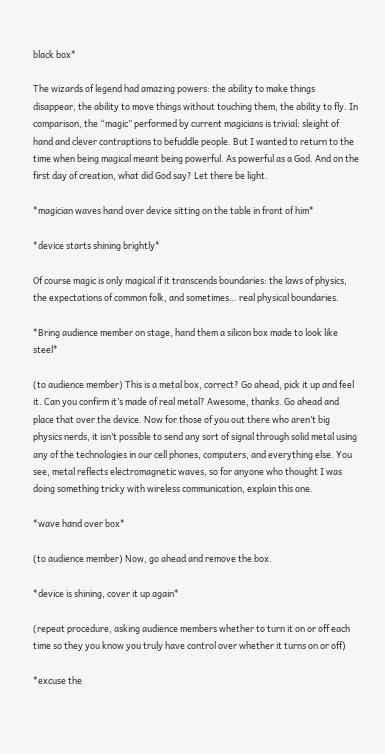black box*

The wizards of legend had amazing powers: the ability to make things disappear, the ability to move things without touching them, the ability to fly. In comparison, the “magic” performed by current magicians is trivial: sleight of hand and clever contraptions to befuddle people. But I wanted to return to the time when being magical meant being powerful. As powerful as a God. And on the first day of creation, what did God say? Let there be light.

*magician waves hand over device sitting on the table in front of him*

*device starts shining brightly*

Of course magic is only magical if it transcends boundaries: the laws of physics, the expectations of common folk, and sometimes… real physical boundaries.

*Bring audience member on stage, hand them a silicon box made to look like steel*

(to audience member) This is a metal box, correct? Go ahead, pick it up and feel it. Can you confirm it’s made of real metal? Awesome, thanks. Go ahead and place that over the device. Now for those of you out there who aren’t big physics nerds, it isn’t possible to send any sort of signal through solid metal using any of the technologies in our cell phones, computers, and everything else. You see, metal reflects electromagnetic waves, so for anyone who thought I was doing something tricky with wireless communication, explain this one.

*wave hand over box*

(to audience member) Now, go ahead and remove the box.

*device is shining, cover it up again*

(repeat procedure, asking audience members whether to turn it on or off each time so they you know you truly have control over whether it turns on or off)

*excuse the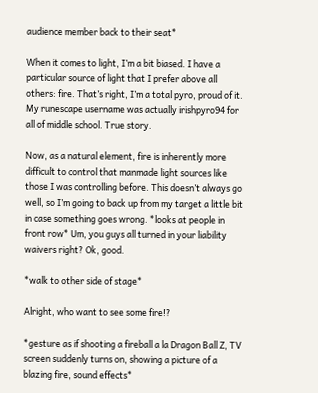audience member back to their seat*

When it comes to light, I’m a bit biased. I have a particular source of light that I prefer above all others: fire. That’s right, I’m a total pyro, proud of it. My runescape username was actually irishpyro94 for all of middle school. True story.

Now, as a natural element, fire is inherently more difficult to control that manmade light sources like those I was controlling before. This doesn’t always go well, so I’m going to back up from my target a little bit in case something goes wrong. *looks at people in front row* Um, you guys all turned in your liability waivers right? Ok, good.

*walk to other side of stage*

Alright, who want to see some fire!?

*gesture as if shooting a fireball a la Dragon Ball Z, TV screen suddenly turns on, showing a picture of a blazing fire, sound effects*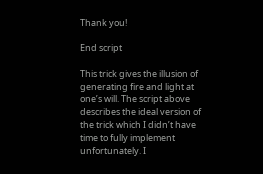Thank you!

End script

This trick gives the illusion of generating fire and light at one’s will. The script above describes the ideal version of the trick which I didn’t have time to fully implement unfortunately. I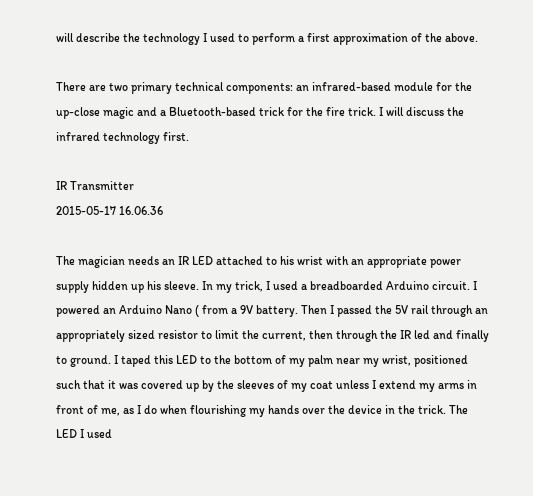will describe the technology I used to perform a first approximation of the above.

There are two primary technical components: an infrared-based module for the up-close magic and a Bluetooth-based trick for the fire trick. I will discuss the infrared technology first.

IR Transmitter
2015-05-17 16.06.36

The magician needs an IR LED attached to his wrist with an appropriate power supply hidden up his sleeve. In my trick, I used a breadboarded Arduino circuit. I powered an Arduino Nano ( from a 9V battery. Then I passed the 5V rail through an appropriately sized resistor to limit the current, then through the IR led and finally to ground. I taped this LED to the bottom of my palm near my wrist, positioned such that it was covered up by the sleeves of my coat unless I extend my arms in front of me, as I do when flourishing my hands over the device in the trick. The LED I used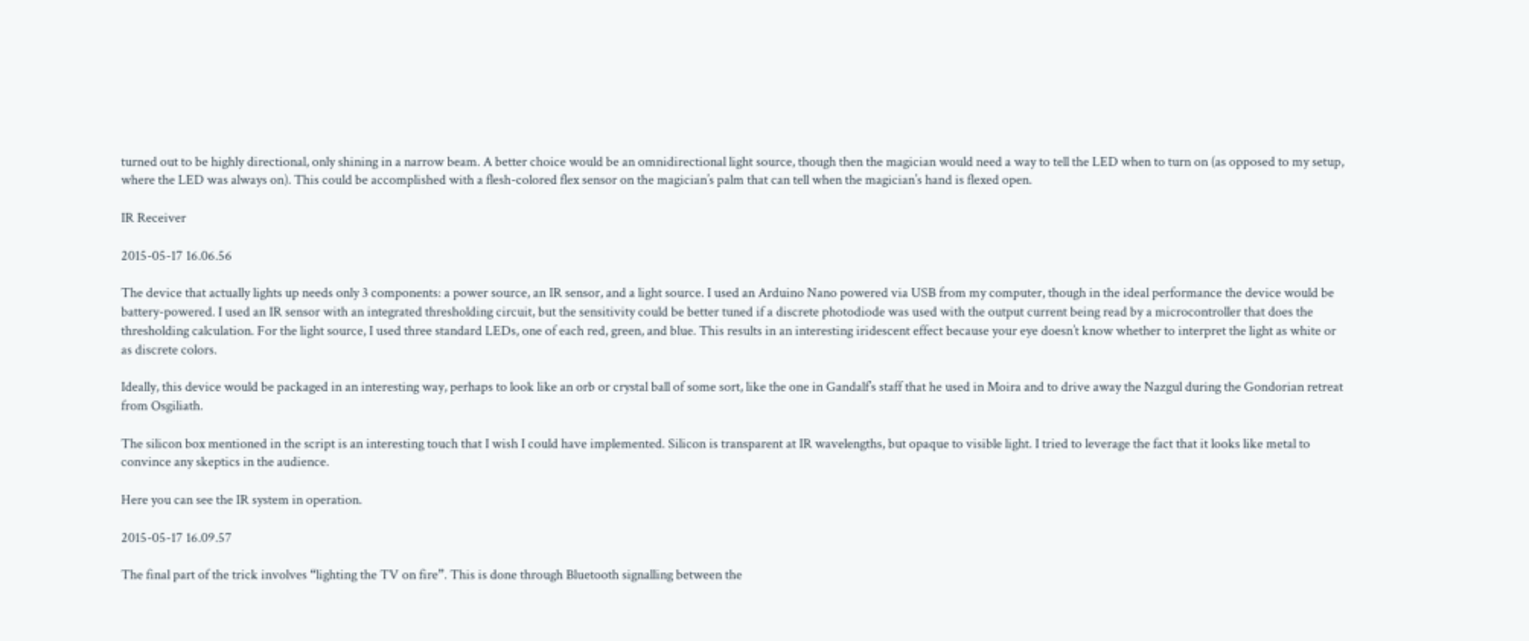turned out to be highly directional, only shining in a narrow beam. A better choice would be an omnidirectional light source, though then the magician would need a way to tell the LED when to turn on (as opposed to my setup, where the LED was always on). This could be accomplished with a flesh-colored flex sensor on the magician’s palm that can tell when the magician’s hand is flexed open.

IR Receiver

2015-05-17 16.06.56

The device that actually lights up needs only 3 components: a power source, an IR sensor, and a light source. I used an Arduino Nano powered via USB from my computer, though in the ideal performance the device would be battery-powered. I used an IR sensor with an integrated thresholding circuit, but the sensitivity could be better tuned if a discrete photodiode was used with the output current being read by a microcontroller that does the thresholding calculation. For the light source, I used three standard LEDs, one of each red, green, and blue. This results in an interesting iridescent effect because your eye doesn’t know whether to interpret the light as white or as discrete colors.

Ideally, this device would be packaged in an interesting way, perhaps to look like an orb or crystal ball of some sort, like the one in Gandalf’s staff that he used in Moira and to drive away the Nazgul during the Gondorian retreat from Osgiliath.

The silicon box mentioned in the script is an interesting touch that I wish I could have implemented. Silicon is transparent at IR wavelengths, but opaque to visible light. I tried to leverage the fact that it looks like metal to convince any skeptics in the audience.

Here you can see the IR system in operation.

2015-05-17 16.09.57

The final part of the trick involves “lighting the TV on fire”. This is done through Bluetooth signalling between the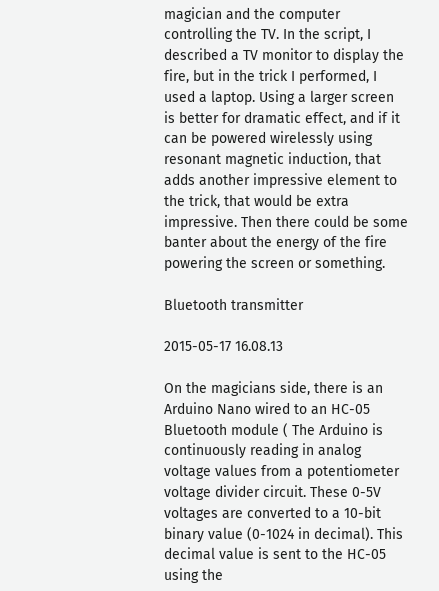magician and the computer controlling the TV. In the script, I described a TV monitor to display the fire, but in the trick I performed, I used a laptop. Using a larger screen is better for dramatic effect, and if it can be powered wirelessly using resonant magnetic induction, that adds another impressive element to the trick, that would be extra impressive. Then there could be some banter about the energy of the fire powering the screen or something.

Bluetooth transmitter

2015-05-17 16.08.13

On the magicians side, there is an Arduino Nano wired to an HC-05 Bluetooth module ( The Arduino is continuously reading in analog voltage values from a potentiometer voltage divider circuit. These 0-5V voltages are converted to a 10-bit binary value (0-1024 in decimal). This decimal value is sent to the HC-05 using the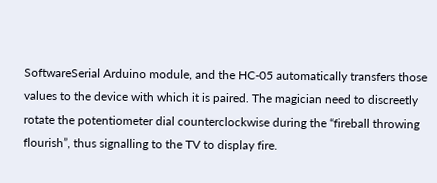SoftwareSerial Arduino module, and the HC-05 automatically transfers those values to the device with which it is paired. The magician need to discreetly rotate the potentiometer dial counterclockwise during the “fireball throwing flourish”, thus signalling to the TV to display fire.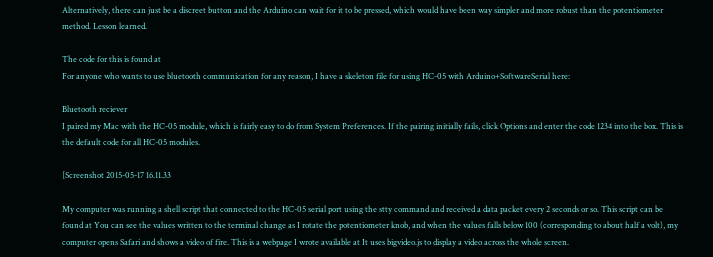Alternatively, there can just be a discreet button and the Arduino can wait for it to be pressed, which would have been way simpler and more robust than the potentiometer method. Lesson learned.

The code for this is found at
For anyone who wants to use bluetooth communication for any reason, I have a skeleton file for using HC-05 with Arduino+SoftwareSerial here:

Bluetooth reciever
I paired my Mac with the HC-05 module, which is fairly easy to do from System Preferences. If the pairing initially fails, click Options and enter the code 1234 into the box. This is the default code for all HC-05 modules.

[Screenshot 2015-05-17 16.11.33

My computer was running a shell script that connected to the HC-05 serial port using the stty command and received a data packet every 2 seconds or so. This script can be found at You can see the values written to the terminal change as I rotate the potentiometer knob, and when the values falls below 100 (corresponding to about half a volt), my computer opens Safari and shows a video of fire. This is a webpage I wrote available at It uses bigvideo.js to display a video across the whole screen.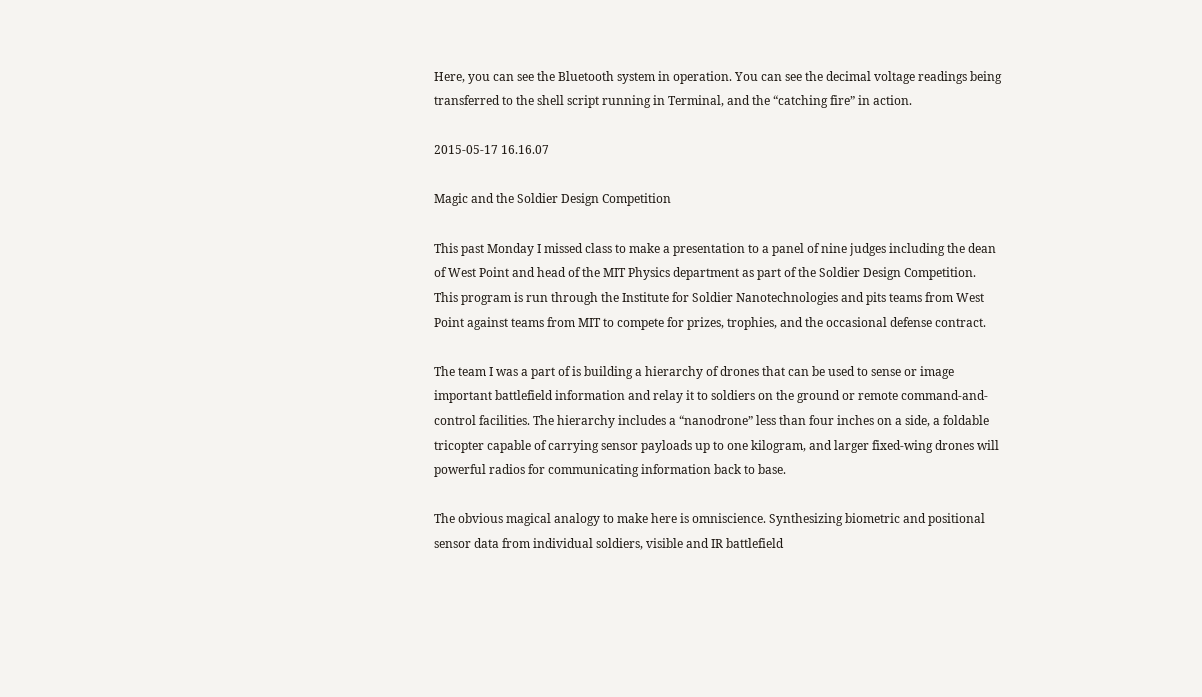Here, you can see the Bluetooth system in operation. You can see the decimal voltage readings being transferred to the shell script running in Terminal, and the “catching fire” in action.

2015-05-17 16.16.07

Magic and the Soldier Design Competition

This past Monday I missed class to make a presentation to a panel of nine judges including the dean of West Point and head of the MIT Physics department as part of the Soldier Design Competition. This program is run through the Institute for Soldier Nanotechnologies and pits teams from West Point against teams from MIT to compete for prizes, trophies, and the occasional defense contract.

The team I was a part of is building a hierarchy of drones that can be used to sense or image important battlefield information and relay it to soldiers on the ground or remote command-and-control facilities. The hierarchy includes a “nanodrone” less than four inches on a side, a foldable tricopter capable of carrying sensor payloads up to one kilogram, and larger fixed-wing drones will powerful radios for communicating information back to base.

The obvious magical analogy to make here is omniscience. Synthesizing biometric and positional sensor data from individual soldiers, visible and IR battlefield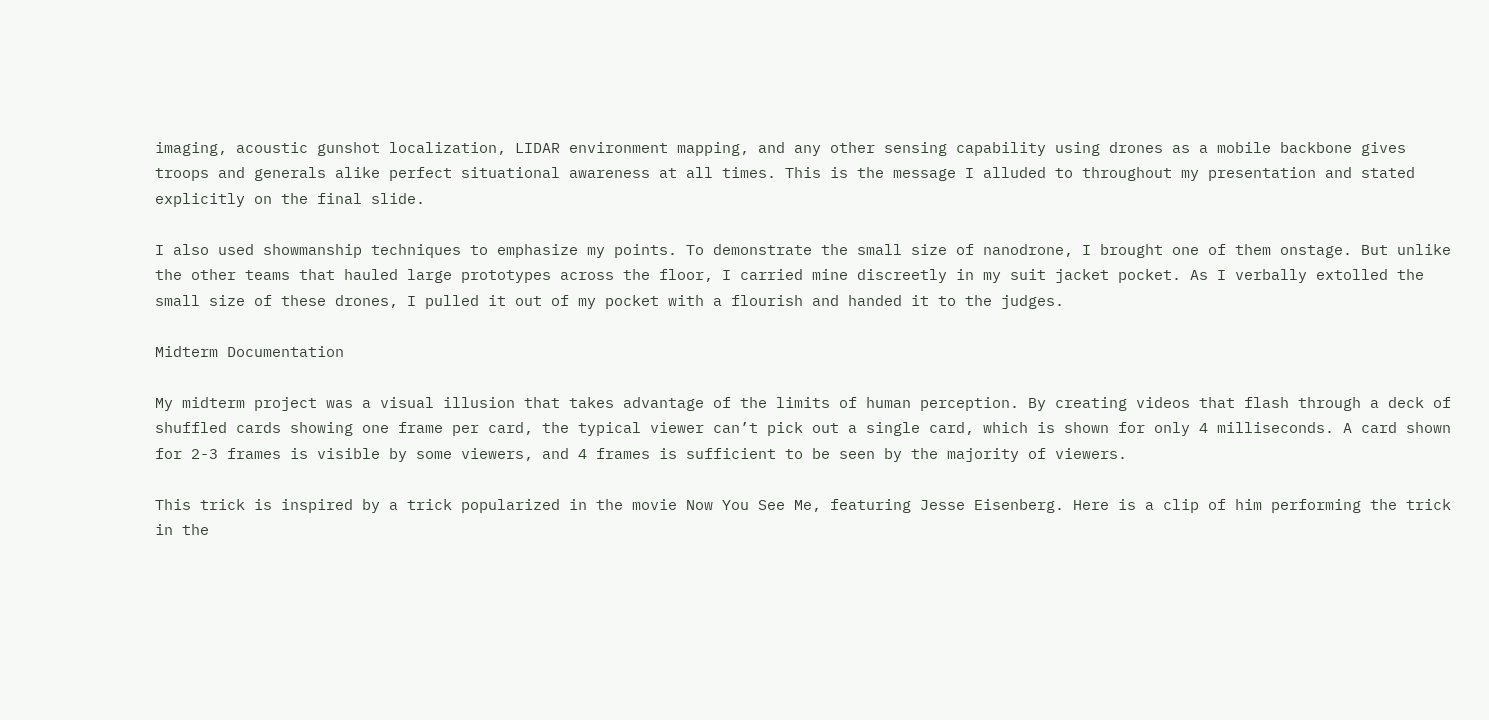imaging, acoustic gunshot localization, LIDAR environment mapping, and any other sensing capability using drones as a mobile backbone gives troops and generals alike perfect situational awareness at all times. This is the message I alluded to throughout my presentation and stated explicitly on the final slide.

I also used showmanship techniques to emphasize my points. To demonstrate the small size of nanodrone, I brought one of them onstage. But unlike the other teams that hauled large prototypes across the floor, I carried mine discreetly in my suit jacket pocket. As I verbally extolled the small size of these drones, I pulled it out of my pocket with a flourish and handed it to the judges.

Midterm Documentation

My midterm project was a visual illusion that takes advantage of the limits of human perception. By creating videos that flash through a deck of shuffled cards showing one frame per card, the typical viewer can’t pick out a single card, which is shown for only 4 milliseconds. A card shown for 2-3 frames is visible by some viewers, and 4 frames is sufficient to be seen by the majority of viewers.

This trick is inspired by a trick popularized in the movie Now You See Me, featuring Jesse Eisenberg. Here is a clip of him performing the trick in the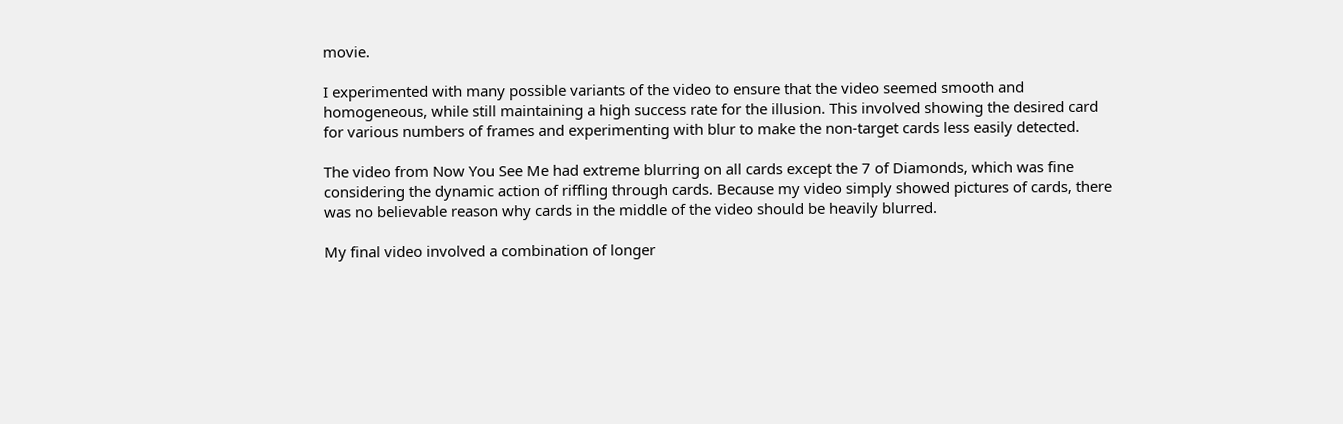movie.

I experimented with many possible variants of the video to ensure that the video seemed smooth and homogeneous, while still maintaining a high success rate for the illusion. This involved showing the desired card for various numbers of frames and experimenting with blur to make the non-target cards less easily detected.

The video from Now You See Me had extreme blurring on all cards except the 7 of Diamonds, which was fine considering the dynamic action of riffling through cards. Because my video simply showed pictures of cards, there was no believable reason why cards in the middle of the video should be heavily blurred.

My final video involved a combination of longer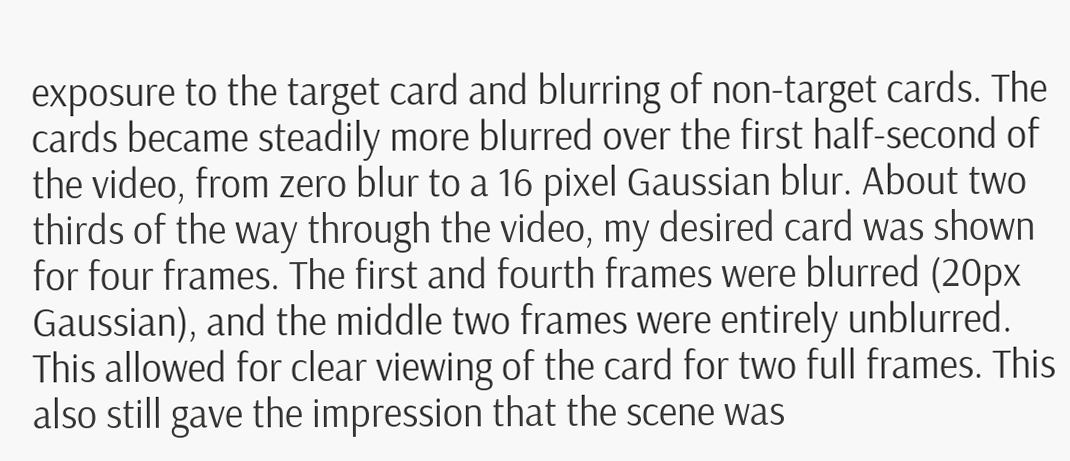exposure to the target card and blurring of non-target cards. The cards became steadily more blurred over the first half-second of the video, from zero blur to a 16 pixel Gaussian blur. About two thirds of the way through the video, my desired card was shown for four frames. The first and fourth frames were blurred (20px Gaussian), and the middle two frames were entirely unblurred. This allowed for clear viewing of the card for two full frames. This also still gave the impression that the scene was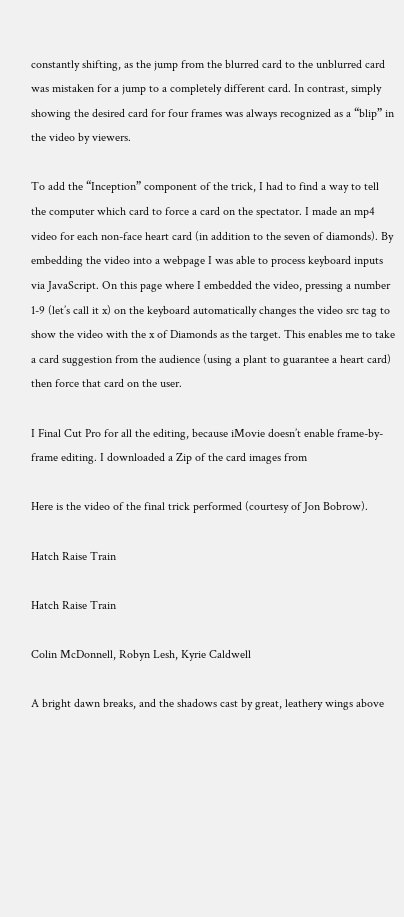constantly shifting, as the jump from the blurred card to the unblurred card was mistaken for a jump to a completely different card. In contrast, simply showing the desired card for four frames was always recognized as a “blip” in the video by viewers.

To add the “Inception” component of the trick, I had to find a way to tell the computer which card to force a card on the spectator. I made an mp4 video for each non-face heart card (in addition to the seven of diamonds). By embedding the video into a webpage I was able to process keyboard inputs via JavaScript. On this page where I embedded the video, pressing a number 1-9 (let’s call it x) on the keyboard automatically changes the video src tag to show the video with the x of Diamonds as the target. This enables me to take a card suggestion from the audience (using a plant to guarantee a heart card) then force that card on the user.

I Final Cut Pro for all the editing, because iMovie doesn’t enable frame-by-frame editing. I downloaded a Zip of the card images from

Here is the video of the final trick performed (courtesy of Jon Bobrow).

Hatch Raise Train

Hatch Raise Train

Colin McDonnell, Robyn Lesh, Kyrie Caldwell

A bright dawn breaks, and the shadows cast by great, leathery wings above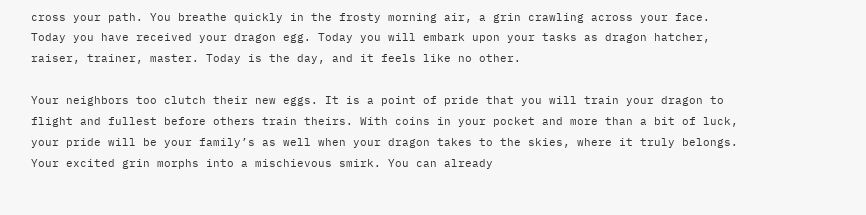cross your path. You breathe quickly in the frosty morning air, a grin crawling across your face. Today you have received your dragon egg. Today you will embark upon your tasks as dragon hatcher, raiser, trainer, master. Today is the day, and it feels like no other.

Your neighbors too clutch their new eggs. It is a point of pride that you will train your dragon to flight and fullest before others train theirs. With coins in your pocket and more than a bit of luck, your pride will be your family’s as well when your dragon takes to the skies, where it truly belongs. Your excited grin morphs into a mischievous smirk. You can already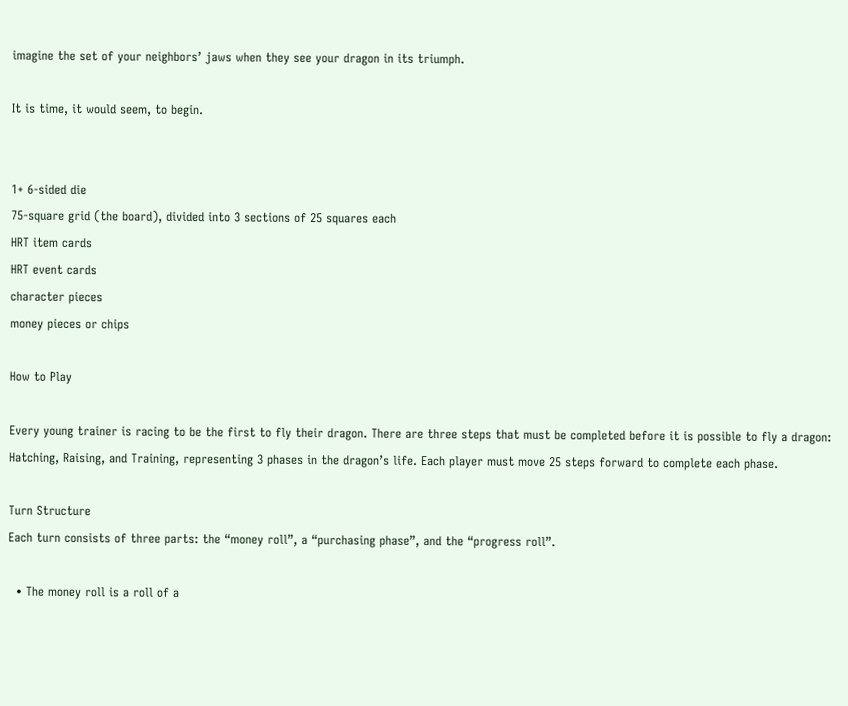imagine the set of your neighbors’ jaws when they see your dragon in its triumph.

It is time, it would seem, to begin.


1+ 6-sided die
75-square grid (the board), divided into 3 sections of 25 squares each
HRT item cards
HRT event cards
character pieces
money pieces or chips

How to Play

Every young trainer is racing to be the first to fly their dragon. There are three steps that must be completed before it is possible to fly a dragon: Hatching, Raising, and Training, representing 3 phases in the dragon’s life. Each player must move 25 steps forward to complete each phase.

Turn Structure
Each turn consists of three parts: the “money roll”, a “purchasing phase”, and the “progress roll”.

  • The money roll is a roll of a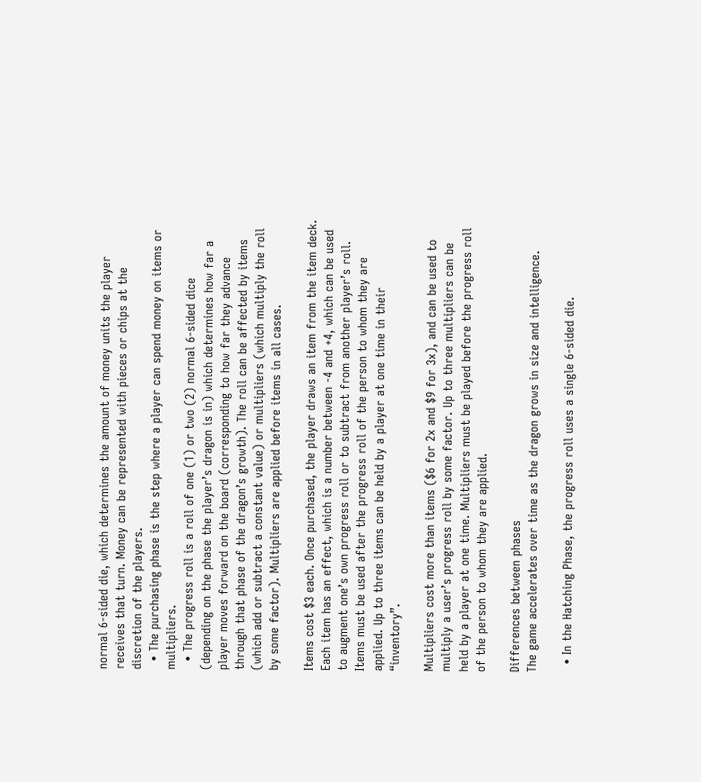normal 6-sided die, which determines the amount of money units the player receives that turn. Money can be represented with pieces or chips at the discretion of the players.
  • The purchasing phase is the step where a player can spend money on items or multipliers.
  • The progress roll is a roll of one (1) or two (2) normal 6-sided dice (depending on the phase the player’s dragon is in) which determines how far a player moves forward on the board (corresponding to how far they advance through that phase of the dragon’s growth). The roll can be affected by items (which add or subtract a constant value) or multipliers (which multiply the roll by some factor). Multipliers are applied before items in all cases.

Items cost $3 each. Once purchased, the player draws an item from the item deck. Each item has an effect, which is a number between -4 and +4, which can be used to augment one’s own progress roll or to subtract from another player’s roll. Items must be used after the progress roll of the person to whom they are applied. Up to three items can be held by a player at one time in their “inventory”.

Multipliers cost more than items ($6 for 2x and $9 for 3x), and can be used to multiply a user’s progress roll by some factor. Up to three multipliers can be held by a player at one time. Multipliers must be played before the progress roll of the person to whom they are applied.

Differences between phases
The game accelerates over time as the dragon grows in size and intelligence.

  • In the Hatching Phase, the progress roll uses a single 6-sided die.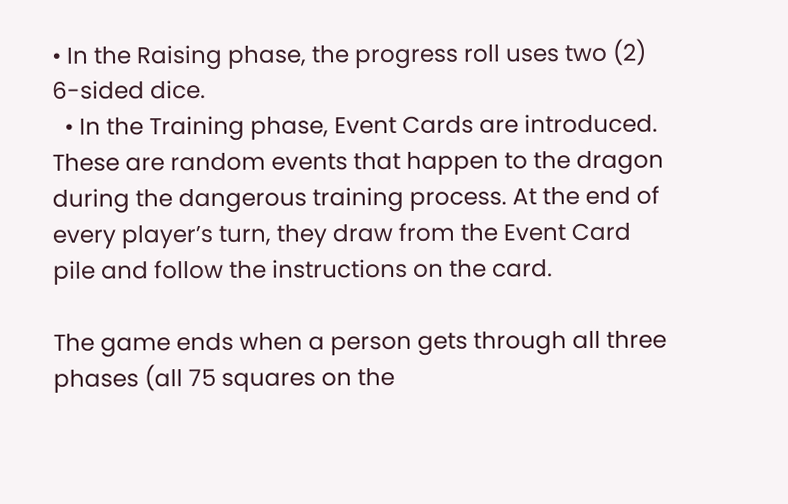• In the Raising phase, the progress roll uses two (2) 6-sided dice.
  • In the Training phase, Event Cards are introduced. These are random events that happen to the dragon during the dangerous training process. At the end of every player’s turn, they draw from the Event Card pile and follow the instructions on the card.

The game ends when a person gets through all three phases (all 75 squares on the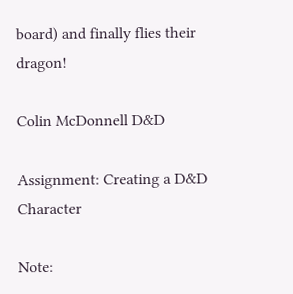board) and finally flies their dragon!

Colin McDonnell D&D

Assignment: Creating a D&D Character

Note: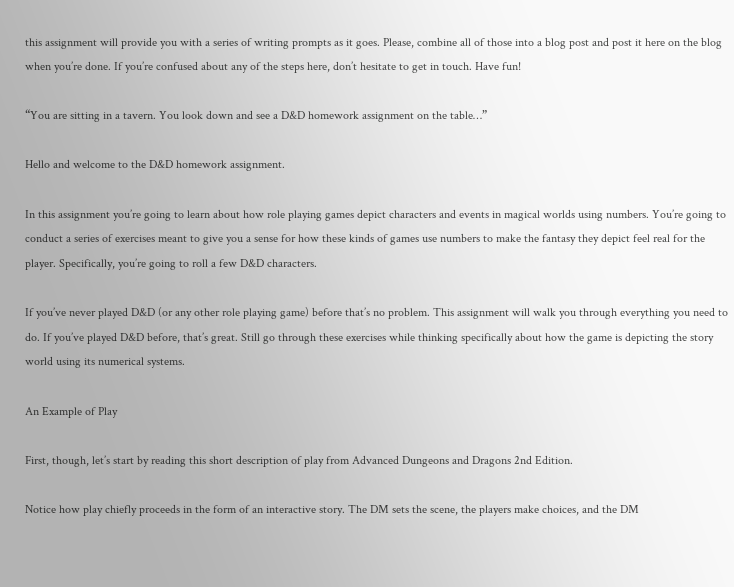this assignment will provide you with a series of writing prompts as it goes. Please, combine all of those into a blog post and post it here on the blog when you’re done. If you’re confused about any of the steps here, don’t hesitate to get in touch. Have fun!

“You are sitting in a tavern. You look down and see a D&D homework assignment on the table…”

Hello and welcome to the D&D homework assignment.

In this assignment you’re going to learn about how role playing games depict characters and events in magical worlds using numbers. You’re going to conduct a series of exercises meant to give you a sense for how these kinds of games use numbers to make the fantasy they depict feel real for the player. Specifically, you’re going to roll a few D&D characters.

If you’ve never played D&D (or any other role playing game) before that’s no problem. This assignment will walk you through everything you need to do. If you’ve played D&D before, that’s great. Still go through these exercises while thinking specifically about how the game is depicting the story world using its numerical systems.

An Example of Play

First, though, let’s start by reading this short description of play from Advanced Dungeons and Dragons 2nd Edition.

Notice how play chiefly proceeds in the form of an interactive story. The DM sets the scene, the players make choices, and the DM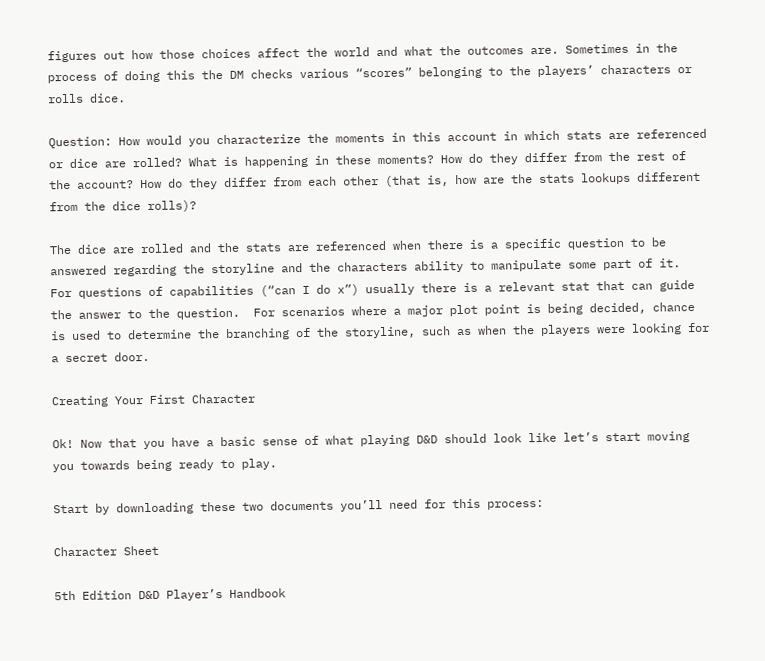figures out how those choices affect the world and what the outcomes are. Sometimes in the process of doing this the DM checks various “scores” belonging to the players’ characters or rolls dice.

Question: How would you characterize the moments in this account in which stats are referenced or dice are rolled? What is happening in these moments? How do they differ from the rest of the account? How do they differ from each other (that is, how are the stats lookups different from the dice rolls)?

The dice are rolled and the stats are referenced when there is a specific question to be answered regarding the storyline and the characters ability to manipulate some part of it.  For questions of capabilities (“can I do x”) usually there is a relevant stat that can guide the answer to the question.  For scenarios where a major plot point is being decided, chance is used to determine the branching of the storyline, such as when the players were looking for a secret door.

Creating Your First Character

Ok! Now that you have a basic sense of what playing D&D should look like let’s start moving you towards being ready to play.

Start by downloading these two documents you’ll need for this process:

Character Sheet

5th Edition D&D Player’s Handbook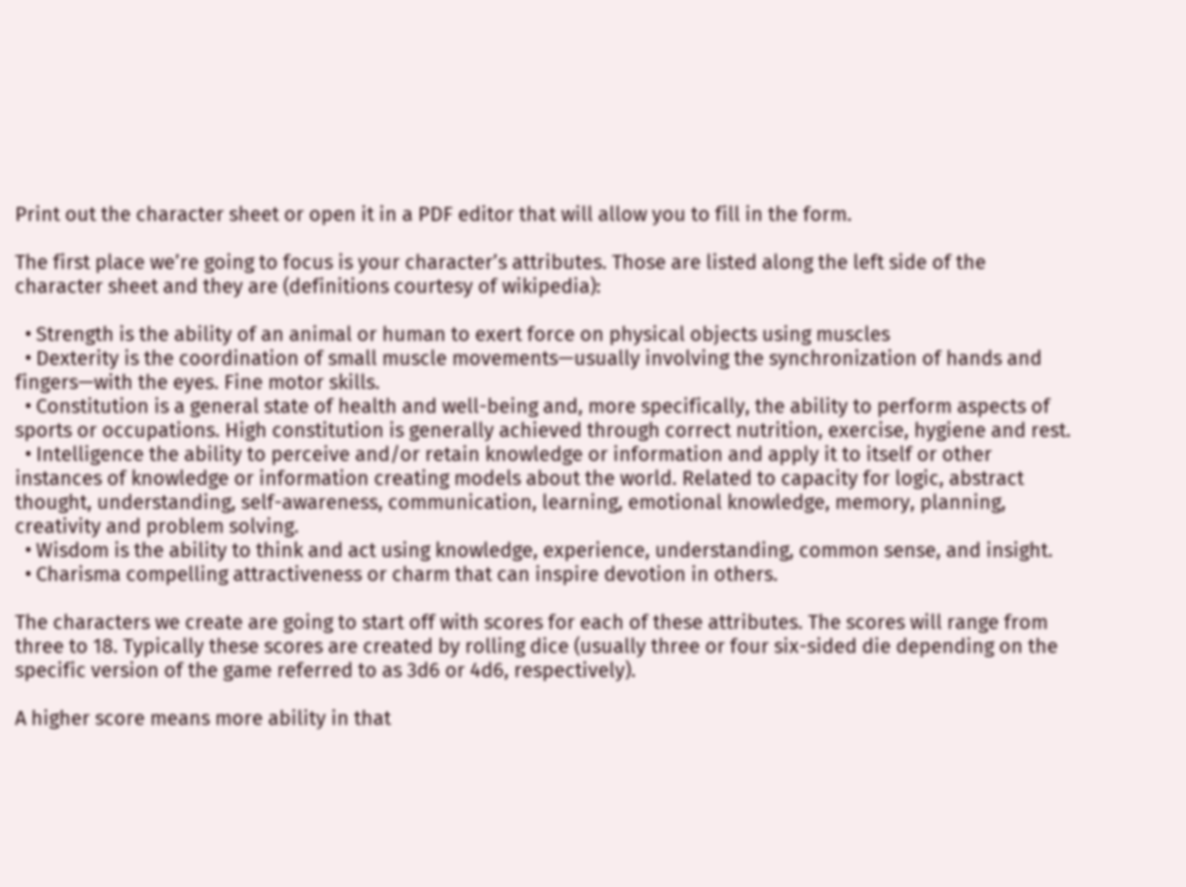Print out the character sheet or open it in a PDF editor that will allow you to fill in the form.

The first place we’re going to focus is your character’s attributes. Those are listed along the left side of the character sheet and they are (definitions courtesy of wikipedia):

  • Strength is the ability of an animal or human to exert force on physical objects using muscles
  • Dexterity is the coordination of small muscle movements—usually involving the synchronization of hands and fingers—with the eyes. Fine motor skills.
  • Constitution is a general state of health and well-being and, more specifically, the ability to perform aspects of sports or occupations. High constitution is generally achieved through correct nutrition, exercise, hygiene and rest.
  • Intelligence the ability to perceive and/or retain knowledge or information and apply it to itself or other instances of knowledge or information creating models about the world. Related to capacity for logic, abstract thought, understanding, self-awareness, communication, learning, emotional knowledge, memory, planning, creativity and problem solving.
  • Wisdom is the ability to think and act using knowledge, experience, understanding, common sense, and insight.
  • Charisma compelling attractiveness or charm that can inspire devotion in others.

The characters we create are going to start off with scores for each of these attributes. The scores will range from three to 18. Typically these scores are created by rolling dice (usually three or four six-sided die depending on the specific version of the game referred to as 3d6 or 4d6, respectively).

A higher score means more ability in that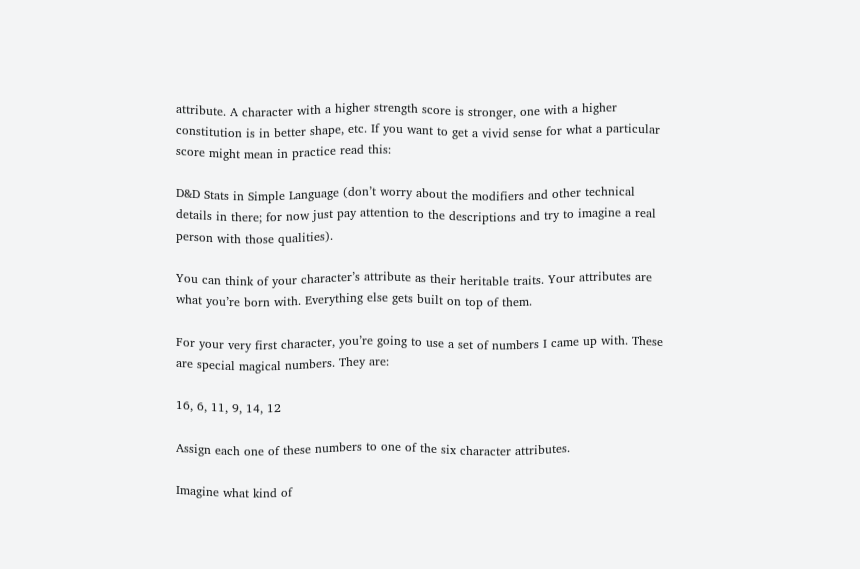attribute. A character with a higher strength score is stronger, one with a higher constitution is in better shape, etc. If you want to get a vivid sense for what a particular score might mean in practice read this:

D&D Stats in Simple Language (don’t worry about the modifiers and other technical details in there; for now just pay attention to the descriptions and try to imagine a real person with those qualities).

You can think of your character’s attribute as their heritable traits. Your attributes are what you’re born with. Everything else gets built on top of them.

For your very first character, you’re going to use a set of numbers I came up with. These are special magical numbers. They are:

16, 6, 11, 9, 14, 12

Assign each one of these numbers to one of the six character attributes.

Imagine what kind of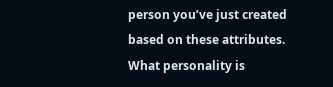person you’ve just created based on these attributes. What personality is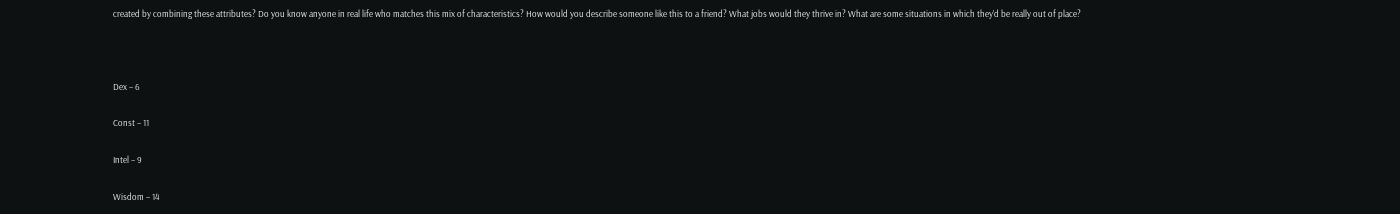created by combining these attributes? Do you know anyone in real life who matches this mix of characteristics? How would you describe someone like this to a friend? What jobs would they thrive in? What are some situations in which they’d be really out of place?



Dex – 6

Const – 11

Intel – 9

Wisdom – 14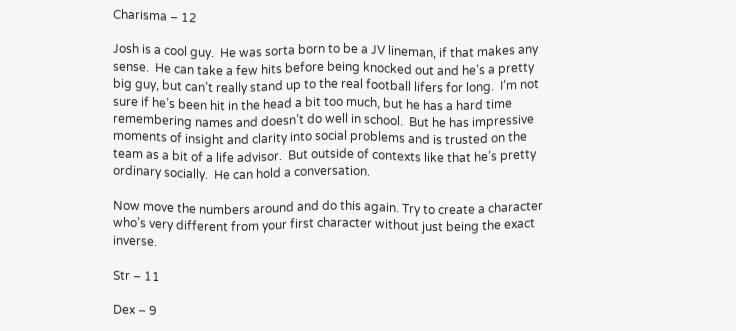Charisma – 12

Josh is a cool guy.  He was sorta born to be a JV lineman, if that makes any sense.  He can take a few hits before being knocked out and he’s a pretty big guy, but can’t really stand up to the real football lifers for long.  I’m not sure if he’s been hit in the head a bit too much, but he has a hard time remembering names and doesn’t do well in school.  But he has impressive moments of insight and clarity into social problems and is trusted on the team as a bit of a life advisor.  But outside of contexts like that he’s pretty ordinary socially.  He can hold a conversation.

Now move the numbers around and do this again. Try to create a character who’s very different from your first character without just being the exact inverse.

Str – 11

Dex – 9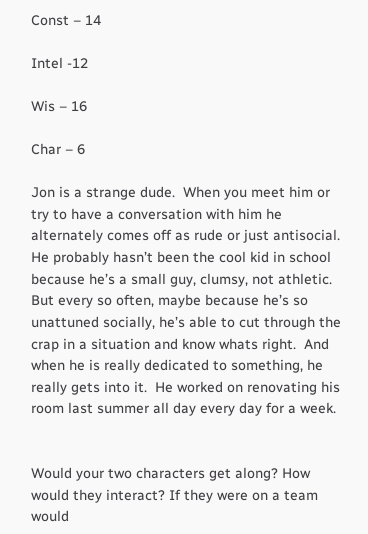Const – 14

Intel -12

Wis – 16

Char – 6

Jon is a strange dude.  When you meet him or try to have a conversation with him he alternately comes off as rude or just antisocial.  He probably hasn’t been the cool kid in school because he’s a small guy, clumsy, not athletic.  But every so often, maybe because he’s so unattuned socially, he’s able to cut through the crap in a situation and know whats right.  And when he is really dedicated to something, he really gets into it.  He worked on renovating his room last summer all day every day for a week.


Would your two characters get along? How would they interact? If they were on a team would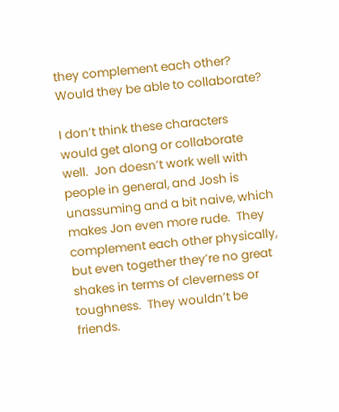they complement each other? Would they be able to collaborate?

I don’t think these characters would get along or collaborate well.  Jon doesn’t work well with people in general, and Josh is unassuming and a bit naive, which makes Jon even more rude.  They complement each other physically, but even together they’re no great shakes in terms of cleverness or toughness.  They wouldn’t be friends.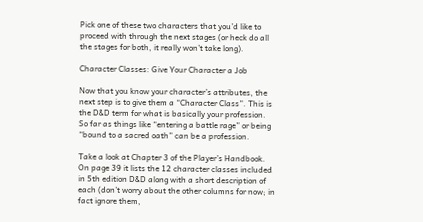Pick one of these two characters that you’d like to proceed with through the next stages (or heck do all the stages for both, it really won’t take long).

Character Classes: Give Your Character a Job

Now that you know your character’s attributes, the next step is to give them a “Character Class”. This is the D&D term for what is basically your profession. So far as things like “entering a battle rage” or being “bound to a sacred oath” can be a profession.

Take a look at Chapter 3 of the Player’s Handbook. On page 39 it lists the 12 character classes included in 5th edition D&D along with a short description of each (don’t worry about the other columns for now; in fact ignore them,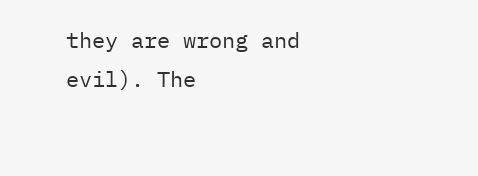they are wrong and evil). The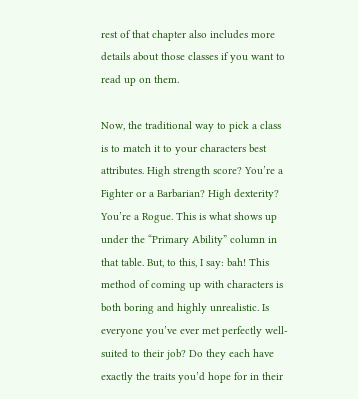rest of that chapter also includes more details about those classes if you want to read up on them.

Now, the traditional way to pick a class is to match it to your characters best attributes. High strength score? You’re a Fighter or a Barbarian? High dexterity? You’re a Rogue. This is what shows up under the “Primary Ability” column in that table. But, to this, I say: bah! This method of coming up with characters is both boring and highly unrealistic. Is everyone you’ve ever met perfectly well-suited to their job? Do they each have exactly the traits you’d hope for in their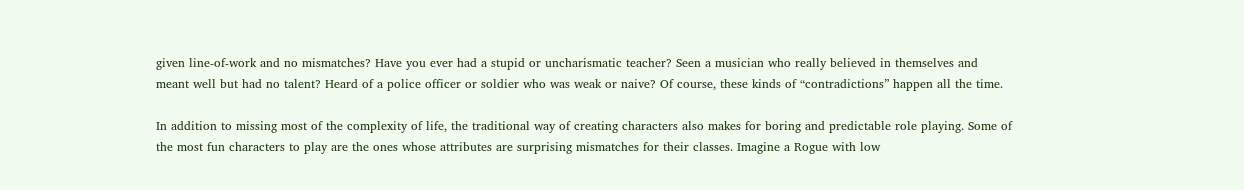given line-of-work and no mismatches? Have you ever had a stupid or uncharismatic teacher? Seen a musician who really believed in themselves and meant well but had no talent? Heard of a police officer or soldier who was weak or naive? Of course, these kinds of “contradictions” happen all the time.

In addition to missing most of the complexity of life, the traditional way of creating characters also makes for boring and predictable role playing. Some of the most fun characters to play are the ones whose attributes are surprising mismatches for their classes. Imagine a Rogue with low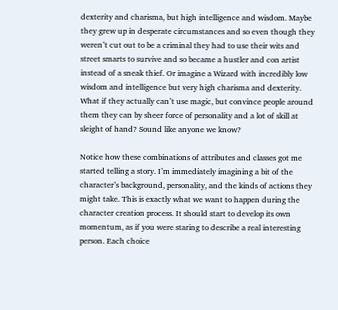dexterity and charisma, but high intelligence and wisdom. Maybe they grew up in desperate circumstances and so even though they weren’t cut out to be a criminal they had to use their wits and street smarts to survive and so became a hustler and con artist instead of a sneak thief. Or imagine a Wizard with incredibly low wisdom and intelligence but very high charisma and dexterity. What if they actually can’t use magic, but convince people around them they can by sheer force of personality and a lot of skill at sleight of hand? Sound like anyone we know?

Notice how these combinations of attributes and classes got me started telling a story. I’m immediately imagining a bit of the character’s background, personality, and the kinds of actions they might take. This is exactly what we want to happen during the character creation process. It should start to develop its own momentum, as if you were staring to describe a real interesting person. Each choice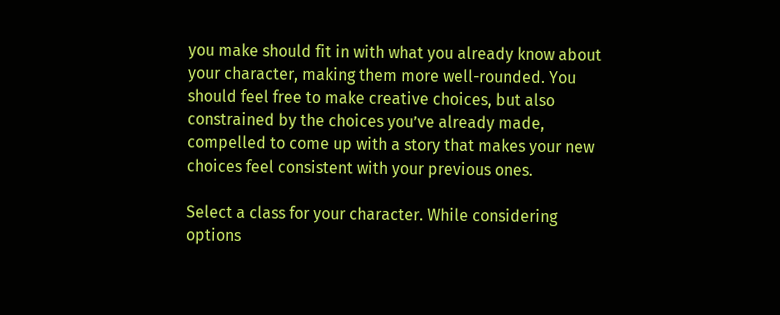you make should fit in with what you already know about your character, making them more well-rounded. You should feel free to make creative choices, but also constrained by the choices you’ve already made, compelled to come up with a story that makes your new choices feel consistent with your previous ones.

Select a class for your character. While considering options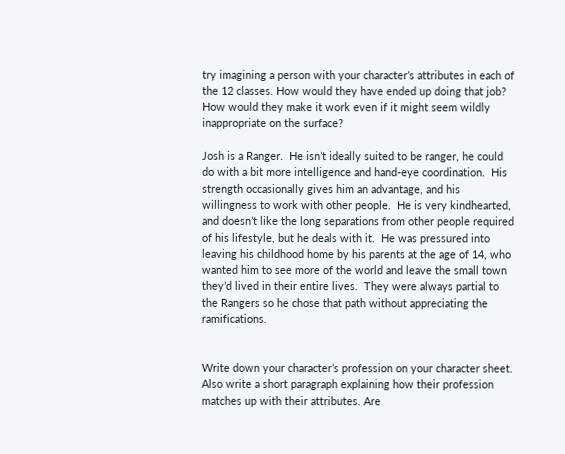try imagining a person with your character’s attributes in each of the 12 classes. How would they have ended up doing that job? How would they make it work even if it might seem wildly inappropriate on the surface?

Josh is a Ranger.  He isn’t ideally suited to be ranger, he could do with a bit more intelligence and hand-eye coordination.  His strength occasionally gives him an advantage, and his willingness to work with other people.  He is very kindhearted, and doesn’t like the long separations from other people required of his lifestyle, but he deals with it.  He was pressured into leaving his childhood home by his parents at the age of 14, who wanted him to see more of the world and leave the small town they’d lived in their entire lives.  They were always partial to the Rangers so he chose that path without appreciating the ramifications.


Write down your character’s profession on your character sheet. Also write a short paragraph explaining how their profession matches up with their attributes. Are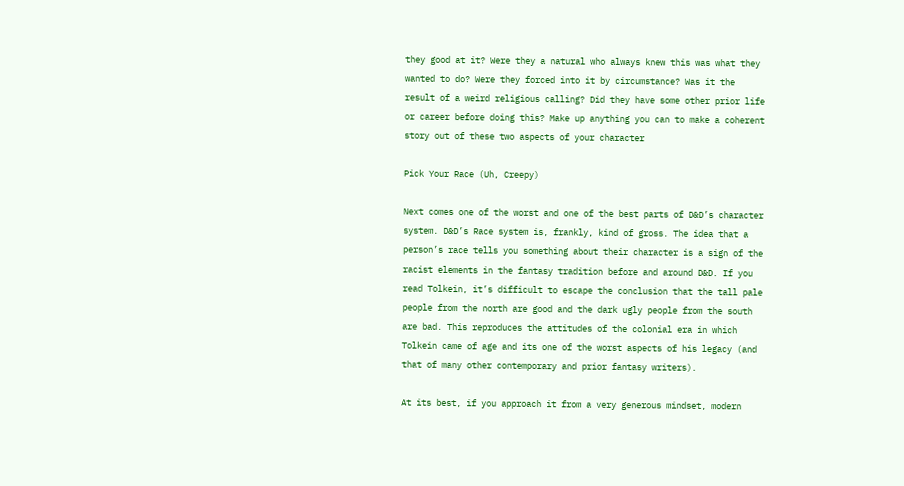they good at it? Were they a natural who always knew this was what they wanted to do? Were they forced into it by circumstance? Was it the result of a weird religious calling? Did they have some other prior life or career before doing this? Make up anything you can to make a coherent story out of these two aspects of your character

Pick Your Race (Uh, Creepy)

Next comes one of the worst and one of the best parts of D&D’s character system. D&D’s Race system is, frankly, kind of gross. The idea that a person’s race tells you something about their character is a sign of the racist elements in the fantasy tradition before and around D&D. If you read Tolkein, it’s difficult to escape the conclusion that the tall pale people from the north are good and the dark ugly people from the south are bad. This reproduces the attitudes of the colonial era in which Tolkein came of age and its one of the worst aspects of his legacy (and that of many other contemporary and prior fantasy writers).

At its best, if you approach it from a very generous mindset, modern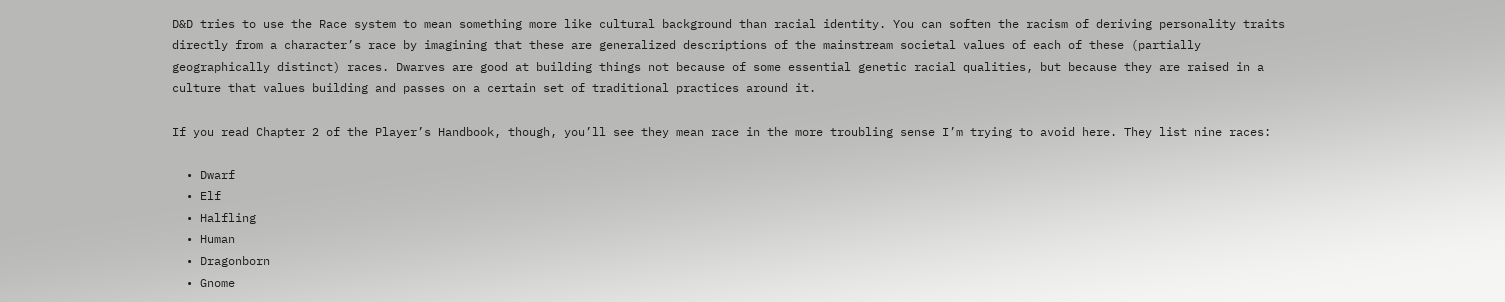D&D tries to use the Race system to mean something more like cultural background than racial identity. You can soften the racism of deriving personality traits directly from a character’s race by imagining that these are generalized descriptions of the mainstream societal values of each of these (partially geographically distinct) races. Dwarves are good at building things not because of some essential genetic racial qualities, but because they are raised in a culture that values building and passes on a certain set of traditional practices around it.

If you read Chapter 2 of the Player’s Handbook, though, you’ll see they mean race in the more troubling sense I’m trying to avoid here. They list nine races:

  • Dwarf
  • Elf
  • Halfling
  • Human
  • Dragonborn
  • Gnome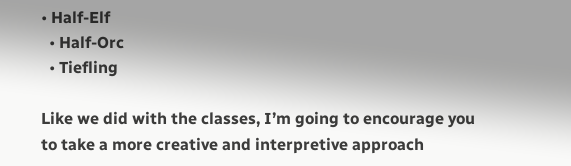• Half-Elf
  • Half-Orc
  • Tiefling

Like we did with the classes, I’m going to encourage you to take a more creative and interpretive approach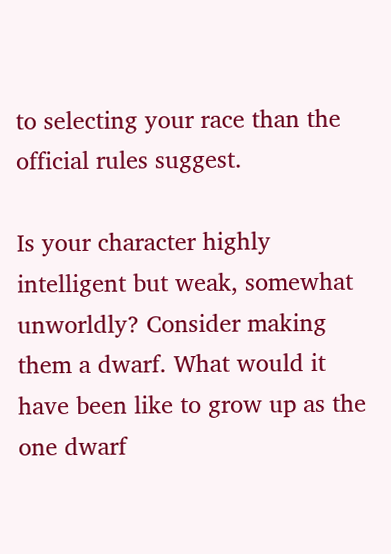to selecting your race than the official rules suggest.

Is your character highly intelligent but weak, somewhat unworldly? Consider making them a dwarf. What would it have been like to grow up as the one dwarf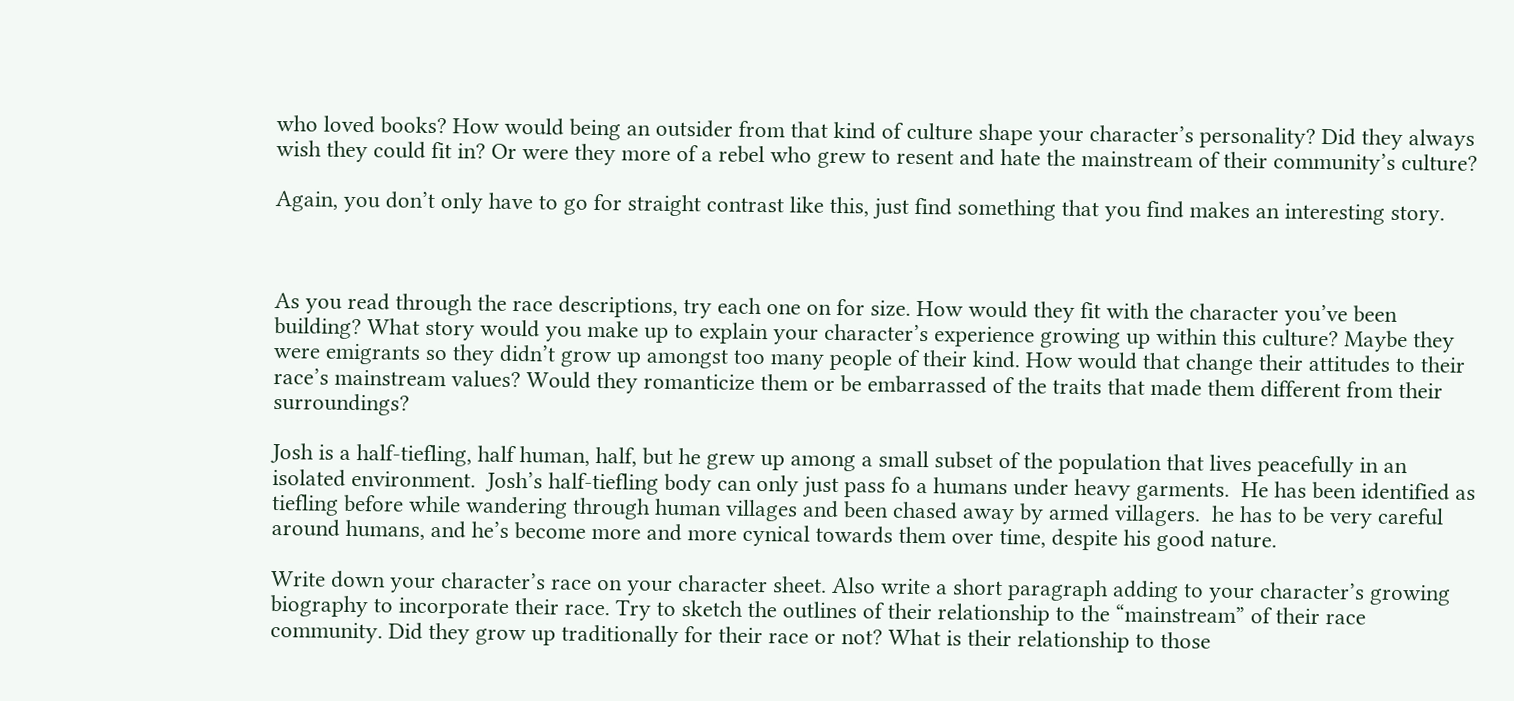who loved books? How would being an outsider from that kind of culture shape your character’s personality? Did they always wish they could fit in? Or were they more of a rebel who grew to resent and hate the mainstream of their community’s culture?

Again, you don’t only have to go for straight contrast like this, just find something that you find makes an interesting story.



As you read through the race descriptions, try each one on for size. How would they fit with the character you’ve been building? What story would you make up to explain your character’s experience growing up within this culture? Maybe they were emigrants so they didn’t grow up amongst too many people of their kind. How would that change their attitudes to their race’s mainstream values? Would they romanticize them or be embarrassed of the traits that made them different from their surroundings?

Josh is a half-tiefling, half human, half, but he grew up among a small subset of the population that lives peacefully in an isolated environment.  Josh’s half-tiefling body can only just pass fo a humans under heavy garments.  He has been identified as tiefling before while wandering through human villages and been chased away by armed villagers.  he has to be very careful around humans, and he’s become more and more cynical towards them over time, despite his good nature.

Write down your character’s race on your character sheet. Also write a short paragraph adding to your character’s growing biography to incorporate their race. Try to sketch the outlines of their relationship to the “mainstream” of their race community. Did they grow up traditionally for their race or not? What is their relationship to those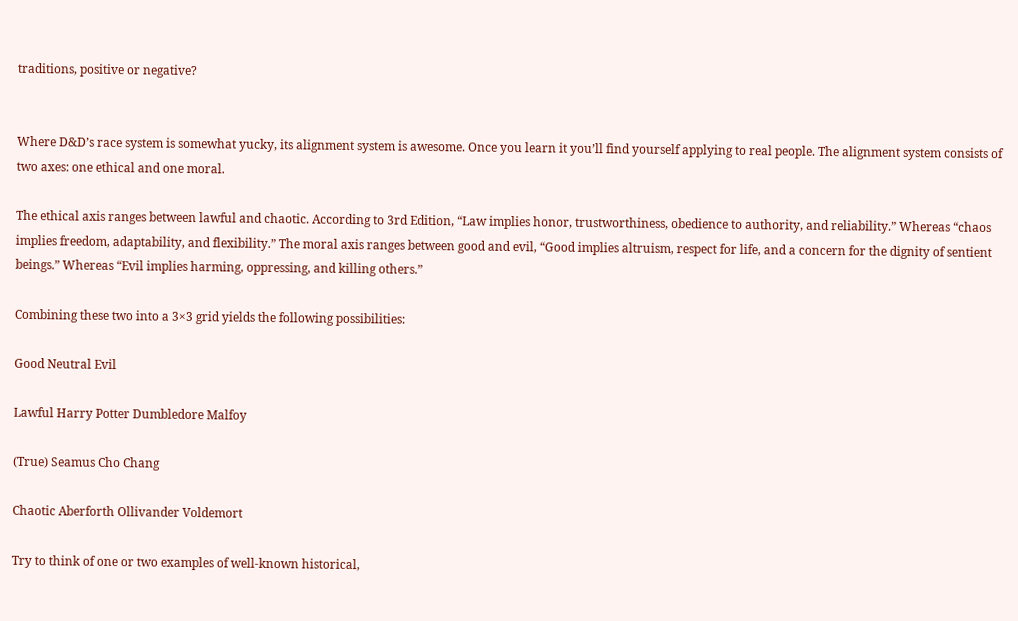traditions, positive or negative?


Where D&D’s race system is somewhat yucky, its alignment system is awesome. Once you learn it you’ll find yourself applying to real people. The alignment system consists of two axes: one ethical and one moral.

The ethical axis ranges between lawful and chaotic. According to 3rd Edition, “Law implies honor, trustworthiness, obedience to authority, and reliability.” Whereas “chaos implies freedom, adaptability, and flexibility.” The moral axis ranges between good and evil, “Good implies altruism, respect for life, and a concern for the dignity of sentient beings.” Whereas “Evil implies harming, oppressing, and killing others.”

Combining these two into a 3×3 grid yields the following possibilities:

Good Neutral Evil

Lawful Harry Potter Dumbledore Malfoy

(True) Seamus Cho Chang

Chaotic Aberforth Ollivander Voldemort

Try to think of one or two examples of well-known historical,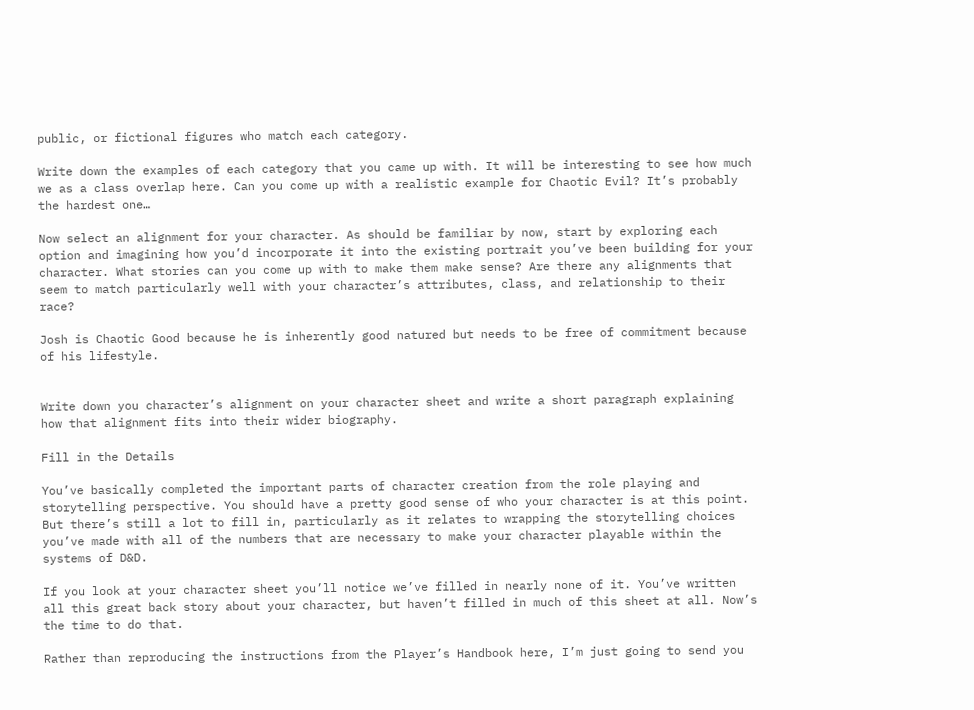public, or fictional figures who match each category.

Write down the examples of each category that you came up with. It will be interesting to see how much we as a class overlap here. Can you come up with a realistic example for Chaotic Evil? It’s probably the hardest one…

Now select an alignment for your character. As should be familiar by now, start by exploring each option and imagining how you’d incorporate it into the existing portrait you’ve been building for your character. What stories can you come up with to make them make sense? Are there any alignments that seem to match particularly well with your character’s attributes, class, and relationship to their race?

Josh is Chaotic Good because he is inherently good natured but needs to be free of commitment because of his lifestyle.


Write down you character’s alignment on your character sheet and write a short paragraph explaining how that alignment fits into their wider biography.

Fill in the Details

You’ve basically completed the important parts of character creation from the role playing and storytelling perspective. You should have a pretty good sense of who your character is at this point. But there’s still a lot to fill in, particularly as it relates to wrapping the storytelling choices you’ve made with all of the numbers that are necessary to make your character playable within the systems of D&D.

If you look at your character sheet you’ll notice we’ve filled in nearly none of it. You’ve written all this great back story about your character, but haven’t filled in much of this sheet at all. Now’s the time to do that.

Rather than reproducing the instructions from the Player’s Handbook here, I’m just going to send you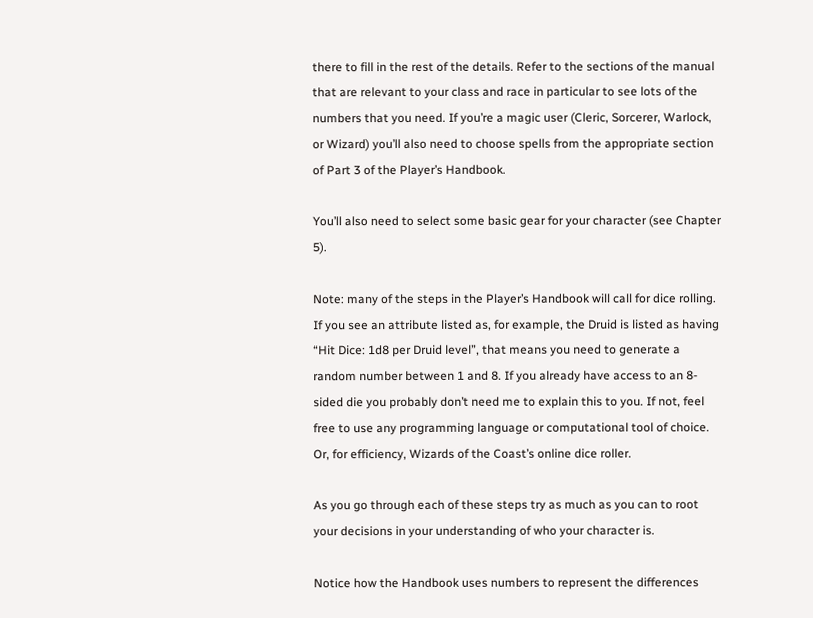there to fill in the rest of the details. Refer to the sections of the manual that are relevant to your class and race in particular to see lots of the numbers that you need. If you’re a magic user (Cleric, Sorcerer, Warlock, or Wizard) you’ll also need to choose spells from the appropriate section of Part 3 of the Player’s Handbook.

You’ll also need to select some basic gear for your character (see Chapter 5).

Note: many of the steps in the Player’s Handbook will call for dice rolling. If you see an attribute listed as, for example, the Druid is listed as having “Hit Dice: 1d8 per Druid level”, that means you need to generate a random number between 1 and 8. If you already have access to an 8-sided die you probably don’t need me to explain this to you. If not, feel free to use any programming language or computational tool of choice. Or, for efficiency, Wizards of the Coast’s online dice roller.

As you go through each of these steps try as much as you can to root your decisions in your understanding of who your character is.

Notice how the Handbook uses numbers to represent the differences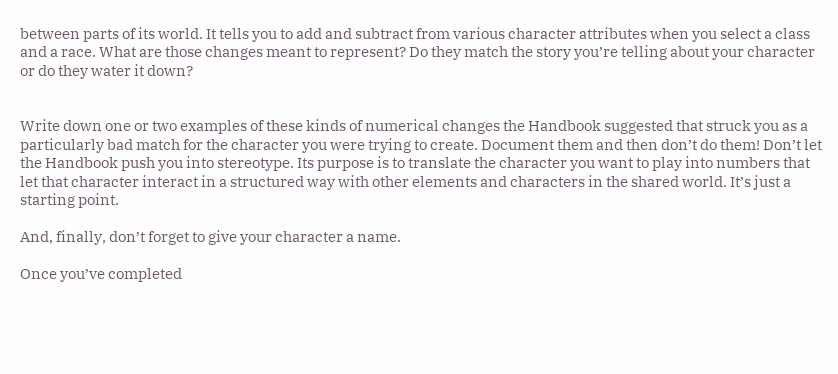between parts of its world. It tells you to add and subtract from various character attributes when you select a class and a race. What are those changes meant to represent? Do they match the story you’re telling about your character or do they water it down?


Write down one or two examples of these kinds of numerical changes the Handbook suggested that struck you as a particularly bad match for the character you were trying to create. Document them and then don’t do them! Don’t let the Handbook push you into stereotype. Its purpose is to translate the character you want to play into numbers that let that character interact in a structured way with other elements and characters in the shared world. It’s just a starting point.

And, finally, don’t forget to give your character a name.

Once you’ve completed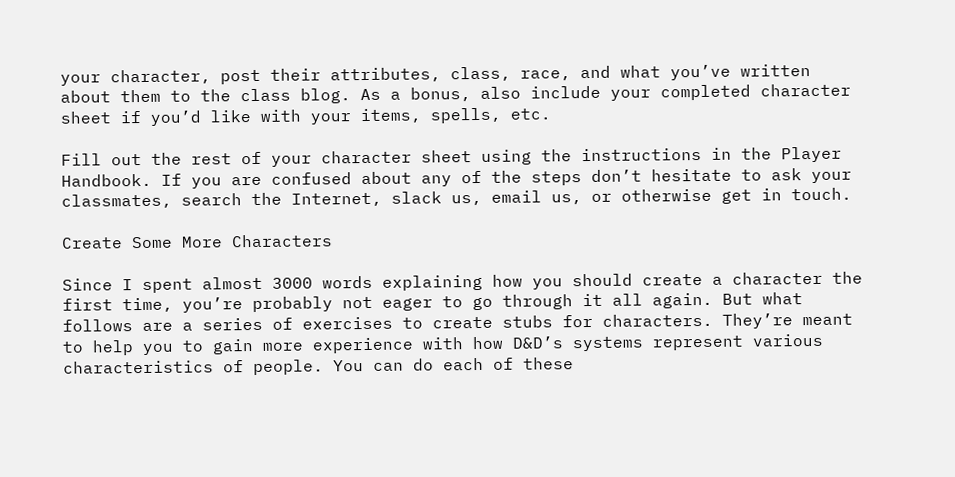your character, post their attributes, class, race, and what you’ve written about them to the class blog. As a bonus, also include your completed character sheet if you’d like with your items, spells, etc.

Fill out the rest of your character sheet using the instructions in the Player Handbook. If you are confused about any of the steps don’t hesitate to ask your classmates, search the Internet, slack us, email us, or otherwise get in touch.

Create Some More Characters

Since I spent almost 3000 words explaining how you should create a character the first time, you’re probably not eager to go through it all again. But what follows are a series of exercises to create stubs for characters. They’re meant to help you to gain more experience with how D&D’s systems represent various characteristics of people. You can do each of these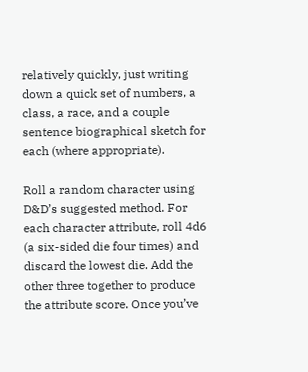relatively quickly, just writing down a quick set of numbers, a class, a race, and a couple sentence biographical sketch for each (where appropriate).

Roll a random character using D&D’s suggested method. For each character attribute, roll 4d6 (a six-sided die four times) and discard the lowest die. Add the other three together to produce the attribute score. Once you’ve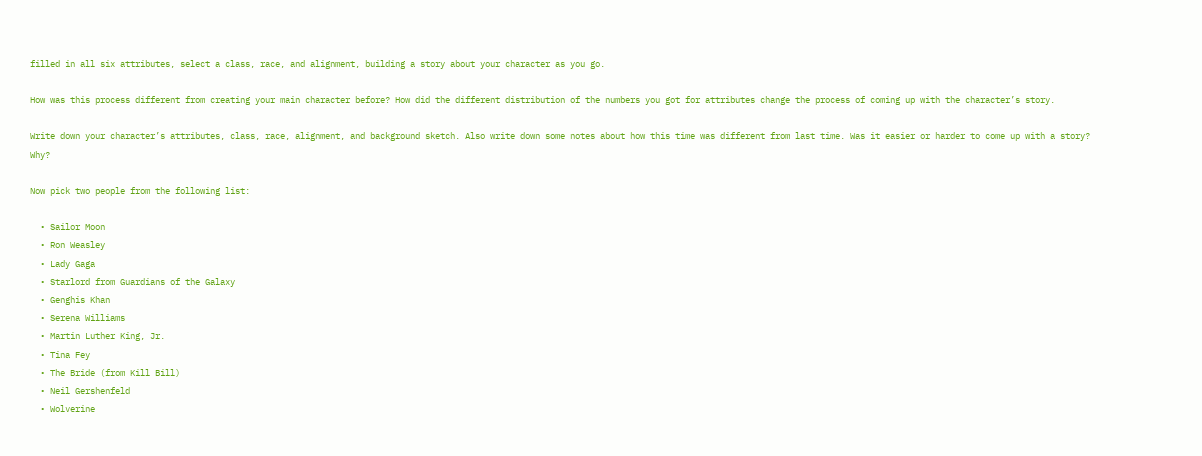filled in all six attributes, select a class, race, and alignment, building a story about your character as you go.

How was this process different from creating your main character before? How did the different distribution of the numbers you got for attributes change the process of coming up with the character’s story.

Write down your character’s attributes, class, race, alignment, and background sketch. Also write down some notes about how this time was different from last time. Was it easier or harder to come up with a story? Why?

Now pick two people from the following list:

  • Sailor Moon
  • Ron Weasley
  • Lady Gaga
  • Starlord from Guardians of the Galaxy
  • Genghis Khan
  • Serena Williams
  • Martin Luther King, Jr.
  • Tina Fey
  • The Bride (from Kill Bill)
  • Neil Gershenfeld
  • Wolverine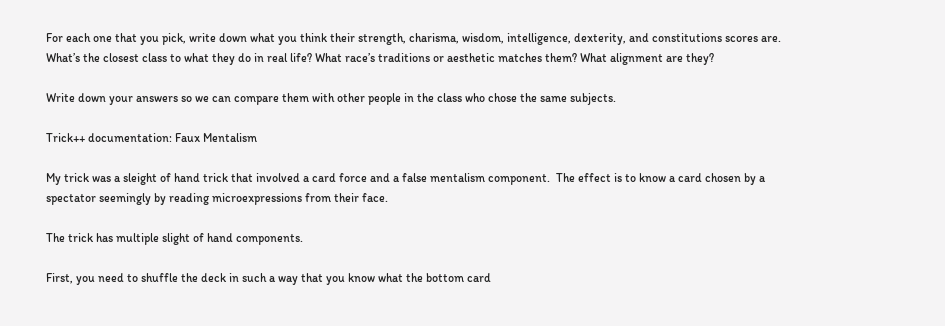For each one that you pick, write down what you think their strength, charisma, wisdom, intelligence, dexterity, and constitutions scores are. What’s the closest class to what they do in real life? What race’s traditions or aesthetic matches them? What alignment are they?

Write down your answers so we can compare them with other people in the class who chose the same subjects.

Trick++ documentation: Faux Mentalism

My trick was a sleight of hand trick that involved a card force and a false mentalism component.  The effect is to know a card chosen by a spectator seemingly by reading microexpressions from their face.

The trick has multiple slight of hand components.

First, you need to shuffle the deck in such a way that you know what the bottom card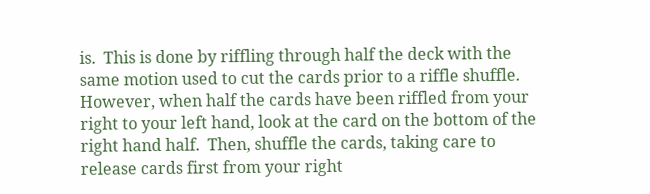is.  This is done by riffling through half the deck with the same motion used to cut the cards prior to a riffle shuffle.  However, when half the cards have been riffled from your right to your left hand, look at the card on the bottom of the right hand half.  Then, shuffle the cards, taking care to release cards first from your right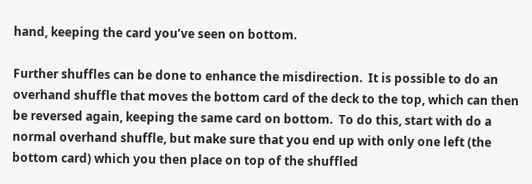hand, keeping the card you’ve seen on bottom.

Further shuffles can be done to enhance the misdirection.  It is possible to do an overhand shuffle that moves the bottom card of the deck to the top, which can then be reversed again, keeping the same card on bottom.  To do this, start with do a normal overhand shuffle, but make sure that you end up with only one left (the bottom card) which you then place on top of the shuffled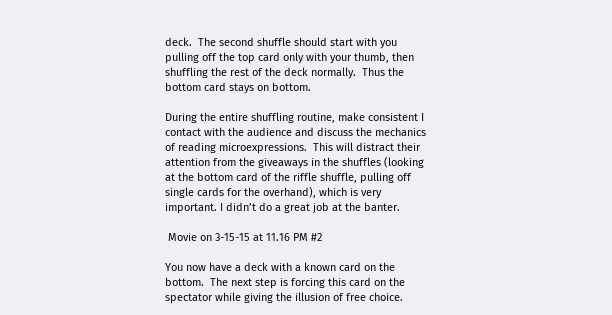deck.  The second shuffle should start with you pulling off the top card only with your thumb, then shuffling the rest of the deck normally.  Thus the bottom card stays on bottom.

During the entire shuffling routine, make consistent I contact with the audience and discuss the mechanics of reading microexpressions.  This will distract their attention from the giveaways in the shuffles (looking at the bottom card of the riffle shuffle, pulling off single cards for the overhand), which is very important. I didn’t do a great job at the banter.

 Movie on 3-15-15 at 11.16 PM #2

You now have a deck with a known card on the bottom.  The next step is forcing this card on the spectator while giving the illusion of free choice.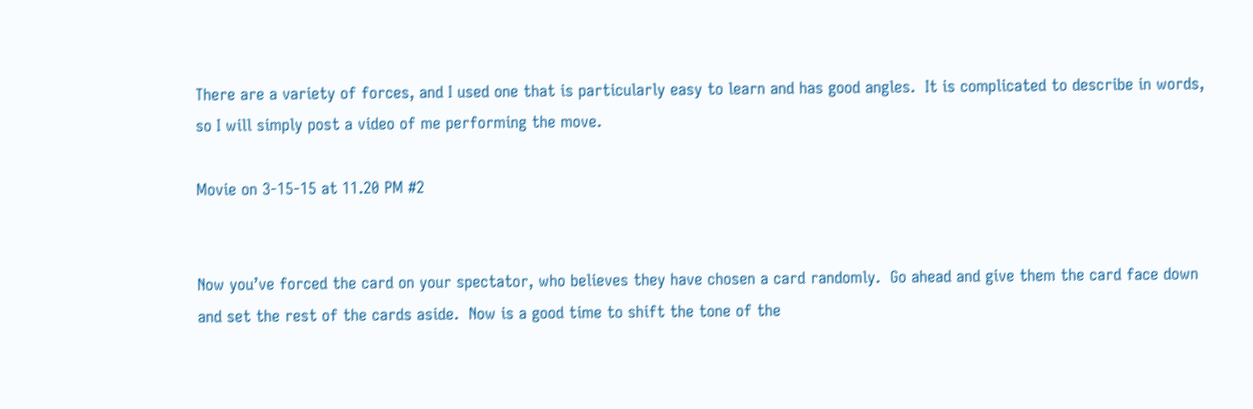There are a variety of forces, and I used one that is particularly easy to learn and has good angles.  It is complicated to describe in words, so I will simply post a video of me performing the move.

Movie on 3-15-15 at 11.20 PM #2


Now you’ve forced the card on your spectator, who believes they have chosen a card randomly.  Go ahead and give them the card face down and set the rest of the cards aside.  Now is a good time to shift the tone of the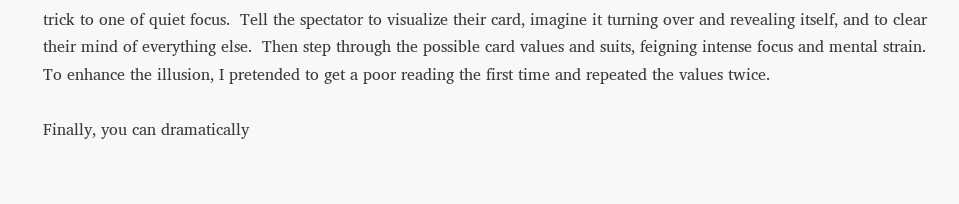trick to one of quiet focus.  Tell the spectator to visualize their card, imagine it turning over and revealing itself, and to clear their mind of everything else.  Then step through the possible card values and suits, feigning intense focus and mental strain.  To enhance the illusion, I pretended to get a poor reading the first time and repeated the values twice.

Finally, you can dramatically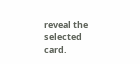reveal the selected card.